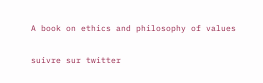A book on ethics and philosophy of values

suivre sur twitter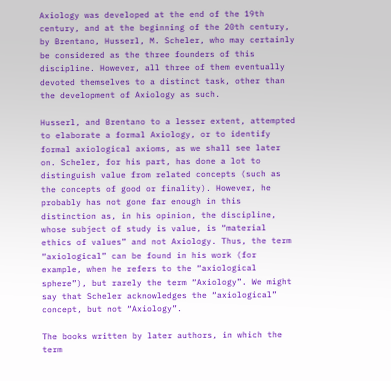Axiology was developed at the end of the 19th century, and at the beginning of the 20th century, by Brentano, Husserl, M. Scheler, who may certainly be considered as the three founders of this discipline. However, all three of them eventually devoted themselves to a distinct task, other than the development of Axiology as such.

Husserl, and Brentano to a lesser extent, attempted to elaborate a formal Axiology, or to identify formal axiological axioms, as we shall see later on. Scheler, for his part, has done a lot to distinguish value from related concepts (such as the concepts of good or finality). However, he probably has not gone far enough in this distinction as, in his opinion, the discipline, whose subject of study is value, is “material ethics of values” and not Axiology. Thus, the term “axiological” can be found in his work (for example, when he refers to the “axiological sphere”), but rarely the term “Axiology”. We might say that Scheler acknowledges the “axiological” concept, but not “Axiology”.

The books written by later authors, in which the term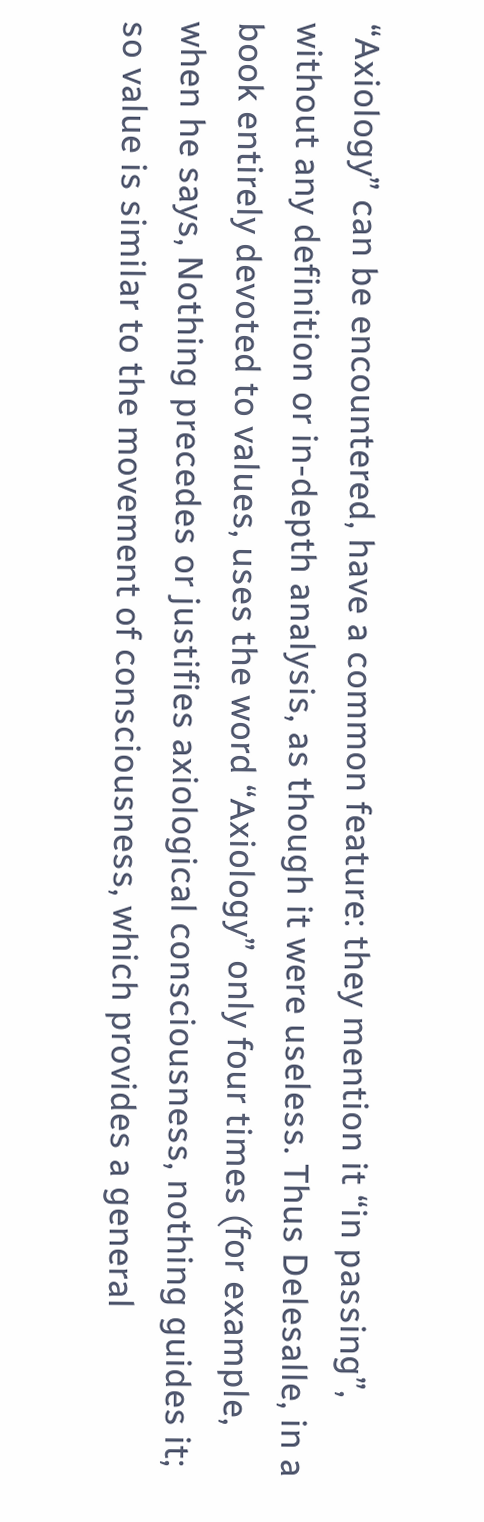“Axiology” can be encountered, have a common feature: they mention it “in passing”, without any definition or in-depth analysis, as though it were useless. Thus Delesalle, in a book entirely devoted to values, uses the word “Axiology” only four times (for example, when he says, Nothing precedes or justifies axiological consciousness, nothing guides it; so value is similar to the movement of consciousness, which provides a general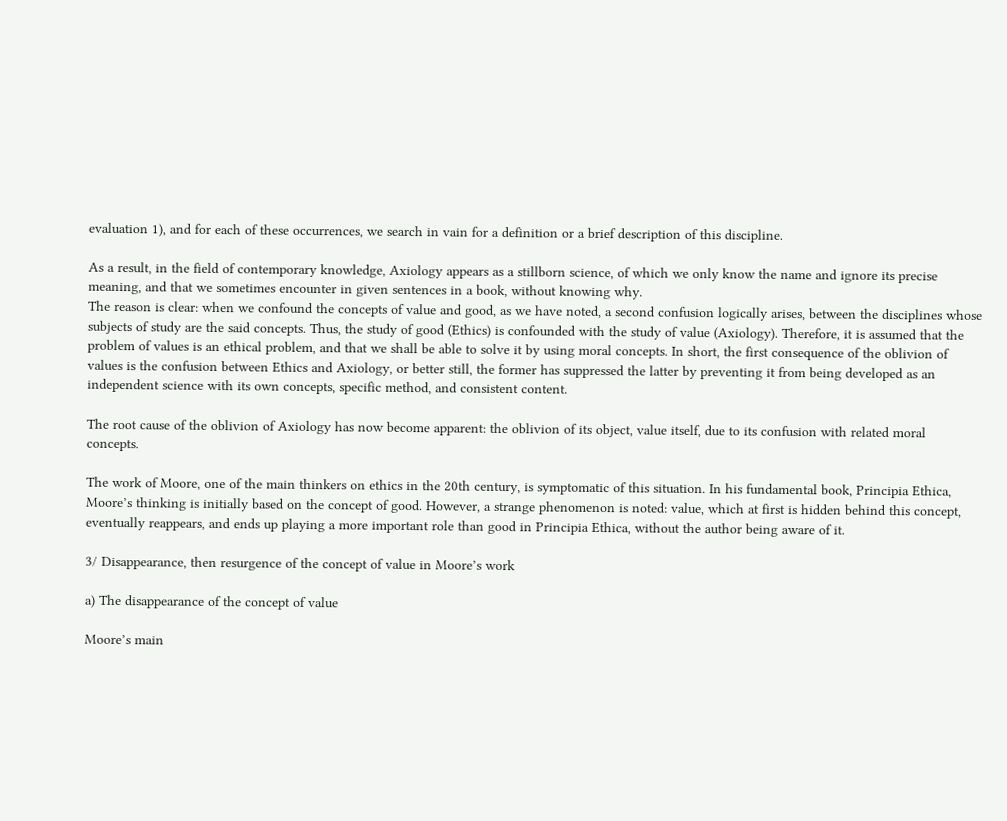evaluation 1), and for each of these occurrences, we search in vain for a definition or a brief description of this discipline.

As a result, in the field of contemporary knowledge, Axiology appears as a stillborn science, of which we only know the name and ignore its precise meaning, and that we sometimes encounter in given sentences in a book, without knowing why.
The reason is clear: when we confound the concepts of value and good, as we have noted, a second confusion logically arises, between the disciplines whose subjects of study are the said concepts. Thus, the study of good (Ethics) is confounded with the study of value (Axiology). Therefore, it is assumed that the problem of values is an ethical problem, and that we shall be able to solve it by using moral concepts. In short, the first consequence of the oblivion of values is the confusion between Ethics and Axiology, or better still, the former has suppressed the latter by preventing it from being developed as an independent science with its own concepts, specific method, and consistent content.

The root cause of the oblivion of Axiology has now become apparent: the oblivion of its object, value itself, due to its confusion with related moral concepts.

The work of Moore, one of the main thinkers on ethics in the 20th century, is symptomatic of this situation. In his fundamental book, Principia Ethica, Moore’s thinking is initially based on the concept of good. However, a strange phenomenon is noted: value, which at first is hidden behind this concept, eventually reappears, and ends up playing a more important role than good in Principia Ethica, without the author being aware of it.

3/ Disappearance, then resurgence of the concept of value in Moore’s work

a) The disappearance of the concept of value

Moore’s main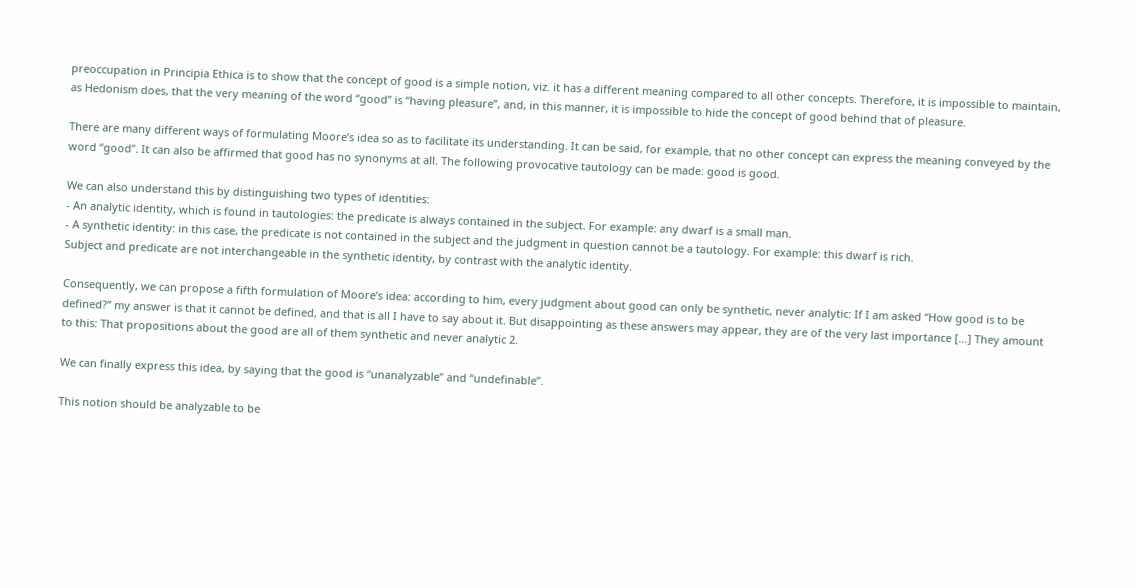preoccupation in Principia Ethica is to show that the concept of good is a simple notion, viz. it has a different meaning compared to all other concepts. Therefore, it is impossible to maintain, as Hedonism does, that the very meaning of the word “good” is “having pleasure”, and, in this manner, it is impossible to hide the concept of good behind that of pleasure.

There are many different ways of formulating Moore’s idea so as to facilitate its understanding. It can be said, for example, that no other concept can express the meaning conveyed by the word “good”. It can also be affirmed that good has no synonyms at all. The following provocative tautology can be made: good is good.

We can also understand this by distinguishing two types of identities:
- An analytic identity, which is found in tautologies: the predicate is always contained in the subject. For example: any dwarf is a small man.
- A synthetic identity: in this case, the predicate is not contained in the subject and the judgment in question cannot be a tautology. For example: this dwarf is rich.
Subject and predicate are not interchangeable in the synthetic identity, by contrast with the analytic identity.

Consequently, we can propose a fifth formulation of Moore’s idea: according to him, every judgment about good can only be synthetic, never analytic: If I am asked “How good is to be defined?” my answer is that it cannot be defined, and that is all I have to say about it. But disappointing as these answers may appear, they are of the very last importance […] They amount to this: That propositions about the good are all of them synthetic and never analytic 2.

We can finally express this idea, by saying that the good is “unanalyzable” and “undefinable”.

This notion should be analyzable to be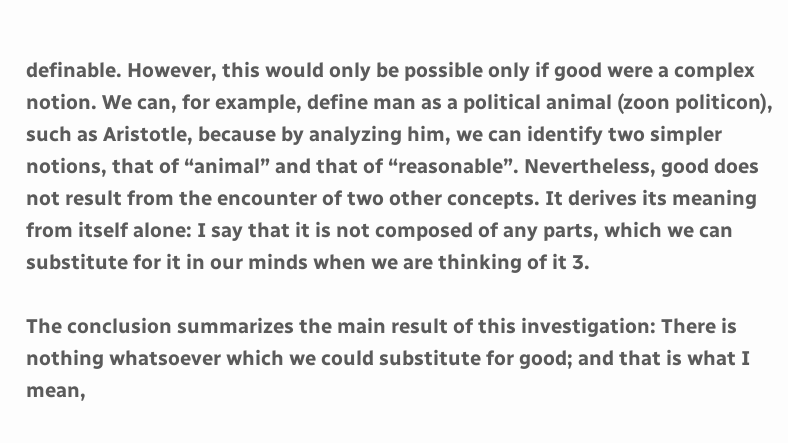definable. However, this would only be possible only if good were a complex notion. We can, for example, define man as a political animal (zoon politicon), such as Aristotle, because by analyzing him, we can identify two simpler notions, that of “animal” and that of “reasonable”. Nevertheless, good does not result from the encounter of two other concepts. It derives its meaning from itself alone: I say that it is not composed of any parts, which we can substitute for it in our minds when we are thinking of it 3.

The conclusion summarizes the main result of this investigation: There is nothing whatsoever which we could substitute for good; and that is what I mean,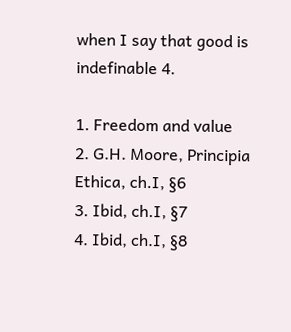when I say that good is indefinable 4.

1. Freedom and value
2. G.H. Moore, Principia Ethica, ch.I, §6
3. Ibid, ch.I, §7
4. Ibid, ch.I, §8